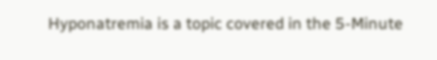Hyponatremia is a topic covered in the 5-Minute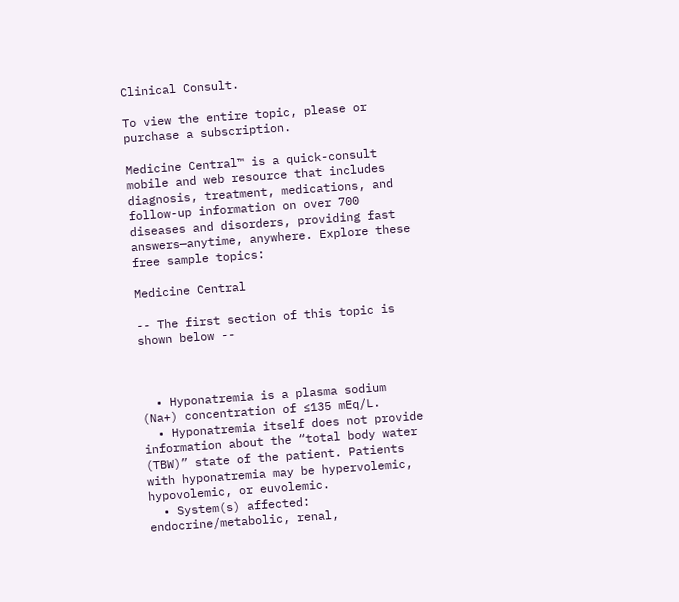Clinical Consult.

To view the entire topic, please or purchase a subscription.

Medicine Central™ is a quick-consult mobile and web resource that includes diagnosis, treatment, medications, and follow-up information on over 700 diseases and disorders, providing fast answers—anytime, anywhere. Explore these free sample topics:

Medicine Central

-- The first section of this topic is shown below --



  • Hyponatremia is a plasma sodium (Na+) concentration of ≤135 mEq/L.
  • Hyponatremia itself does not provide information about the “total body water (TBW)” state of the patient. Patients with hyponatremia may be hypervolemic, hypovolemic, or euvolemic.
  • System(s) affected: endocrine/metabolic, renal,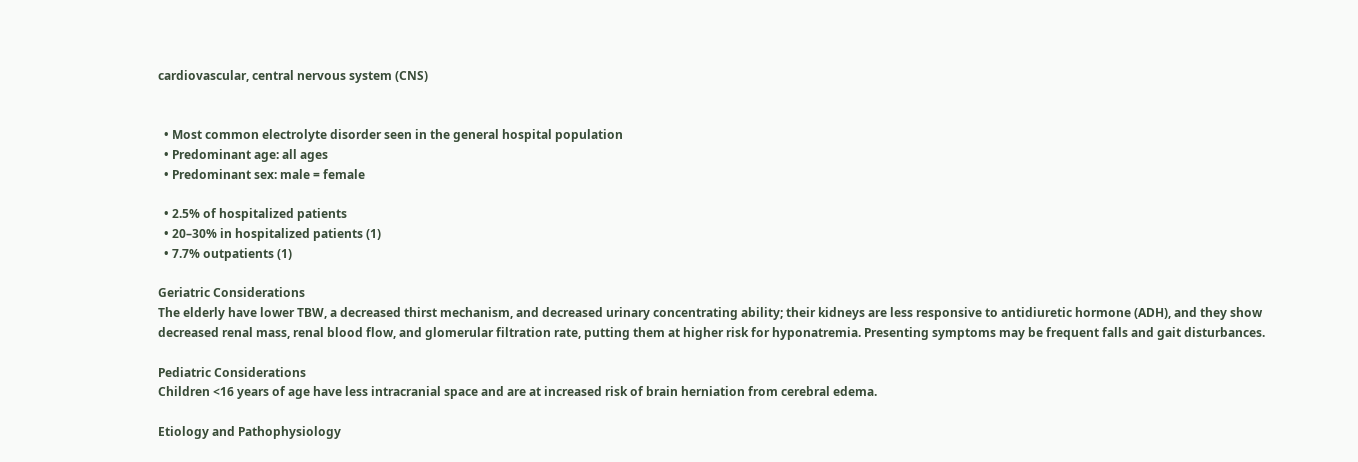cardiovascular, central nervous system (CNS)


  • Most common electrolyte disorder seen in the general hospital population
  • Predominant age: all ages
  • Predominant sex: male = female

  • 2.5% of hospitalized patients
  • 20–30% in hospitalized patients (1)
  • 7.7% outpatients (1)

Geriatric Considerations
The elderly have lower TBW, a decreased thirst mechanism, and decreased urinary concentrating ability; their kidneys are less responsive to antidiuretic hormone (ADH), and they show decreased renal mass, renal blood flow, and glomerular filtration rate, putting them at higher risk for hyponatremia. Presenting symptoms may be frequent falls and gait disturbances.

Pediatric Considerations
Children <16 years of age have less intracranial space and are at increased risk of brain herniation from cerebral edema.

Etiology and Pathophysiology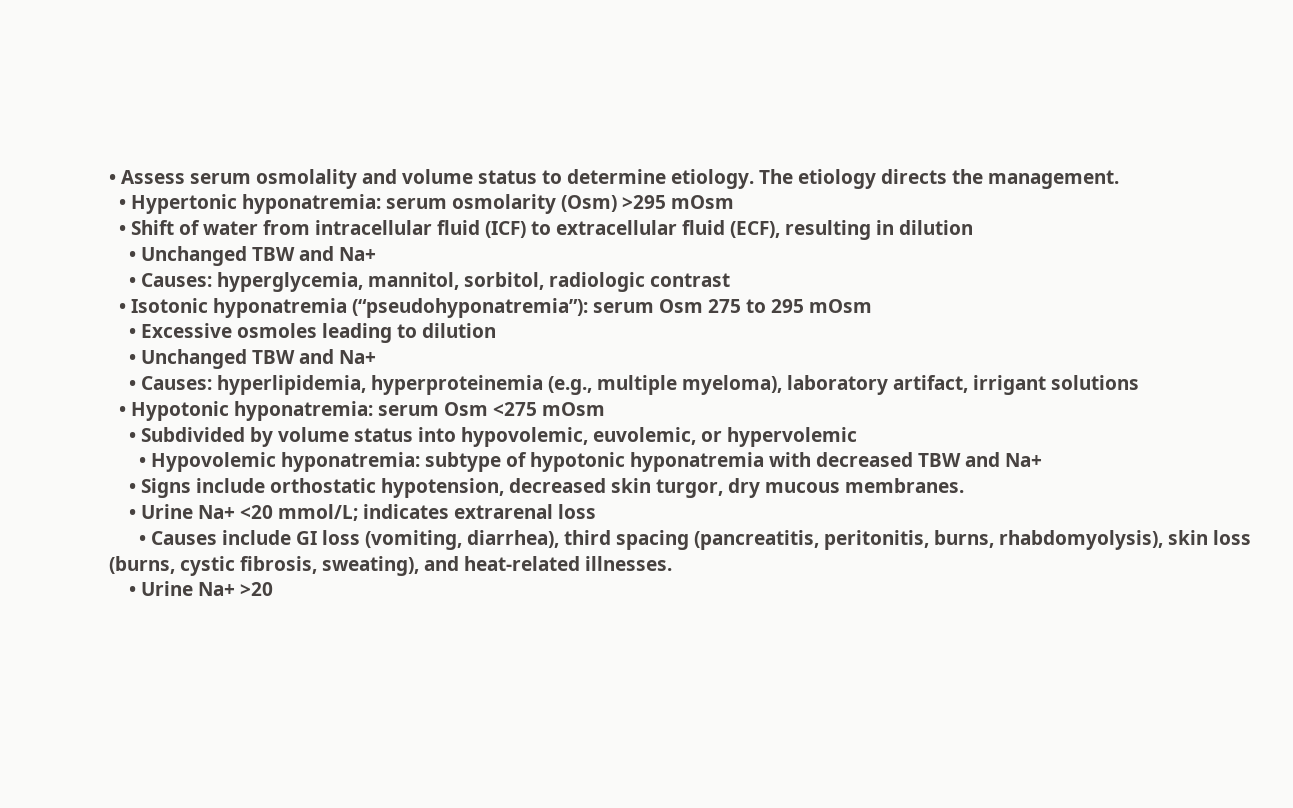• Assess serum osmolality and volume status to determine etiology. The etiology directs the management.
  • Hypertonic hyponatremia: serum osmolarity (Osm) >295 mOsm
  • Shift of water from intracellular fluid (ICF) to extracellular fluid (ECF), resulting in dilution
    • Unchanged TBW and Na+
    • Causes: hyperglycemia, mannitol, sorbitol, radiologic contrast
  • Isotonic hyponatremia (“pseudohyponatremia”): serum Osm 275 to 295 mOsm
    • Excessive osmoles leading to dilution
    • Unchanged TBW and Na+
    • Causes: hyperlipidemia, hyperproteinemia (e.g., multiple myeloma), laboratory artifact, irrigant solutions
  • Hypotonic hyponatremia: serum Osm <275 mOsm
    • Subdivided by volume status into hypovolemic, euvolemic, or hypervolemic
      • Hypovolemic hyponatremia: subtype of hypotonic hyponatremia with decreased TBW and Na+
    • Signs include orthostatic hypotension, decreased skin turgor, dry mucous membranes.
    • Urine Na+ <20 mmol/L; indicates extrarenal loss
      • Causes include GI loss (vomiting, diarrhea), third spacing (pancreatitis, peritonitis, burns, rhabdomyolysis), skin loss (burns, cystic fibrosis, sweating), and heat-related illnesses.
    • Urine Na+ >20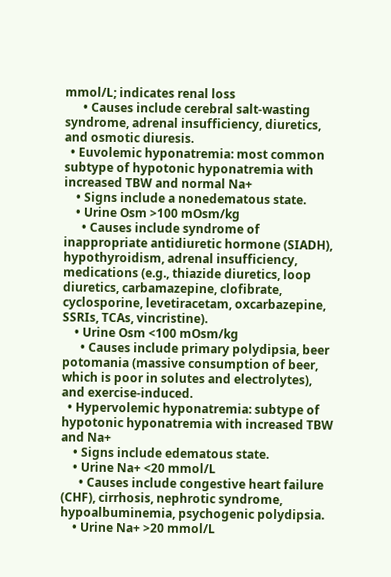mmol/L; indicates renal loss
      • Causes include cerebral salt-wasting syndrome, adrenal insufficiency, diuretics, and osmotic diuresis.
  • Euvolemic hyponatremia: most common subtype of hypotonic hyponatremia with increased TBW and normal Na+
    • Signs include a nonedematous state.
    • Urine Osm >100 mOsm/kg
      • Causes include syndrome of inappropriate antidiuretic hormone (SIADH), hypothyroidism, adrenal insufficiency, medications (e.g., thiazide diuretics, loop diuretics, carbamazepine, clofibrate, cyclosporine, levetiracetam, oxcarbazepine, SSRIs, TCAs, vincristine).
    • Urine Osm <100 mOsm/kg
      • Causes include primary polydipsia, beer potomania (massive consumption of beer, which is poor in solutes and electrolytes), and exercise-induced.
  • Hypervolemic hyponatremia: subtype of hypotonic hyponatremia with increased TBW and Na+
    • Signs include edematous state.
    • Urine Na+ <20 mmol/L
      • Causes include congestive heart failure (CHF), cirrhosis, nephrotic syndrome, hypoalbuminemia, psychogenic polydipsia.
    • Urine Na+ >20 mmol/L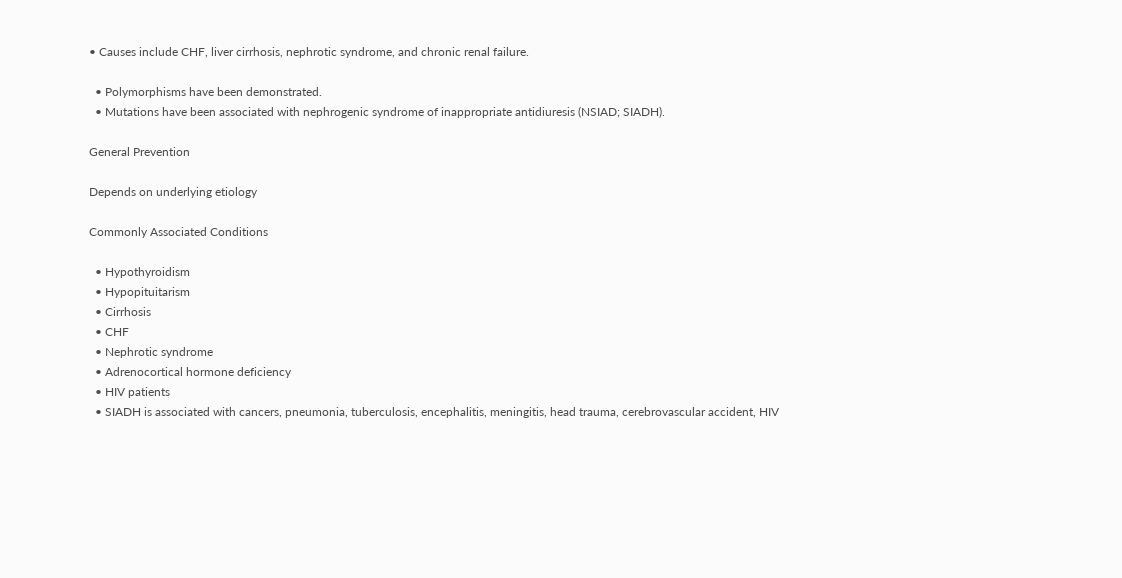• Causes include CHF, liver cirrhosis, nephrotic syndrome, and chronic renal failure.

  • Polymorphisms have been demonstrated.
  • Mutations have been associated with nephrogenic syndrome of inappropriate antidiuresis (NSIAD; SIADH).

General Prevention

Depends on underlying etiology

Commonly Associated Conditions

  • Hypothyroidism
  • Hypopituitarism
  • Cirrhosis
  • CHF
  • Nephrotic syndrome
  • Adrenocortical hormone deficiency
  • HIV patients
  • SIADH is associated with cancers, pneumonia, tuberculosis, encephalitis, meningitis, head trauma, cerebrovascular accident, HIV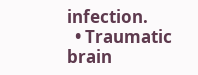infection.
  • Traumatic brain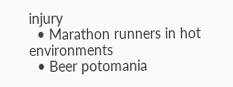injury
  • Marathon runners in hot environments
  • Beer potomania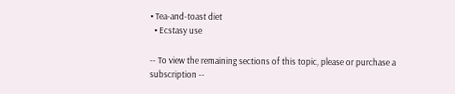• Tea-and-toast diet
  • Ecstasy use

-- To view the remaining sections of this topic, please or purchase a subscription --